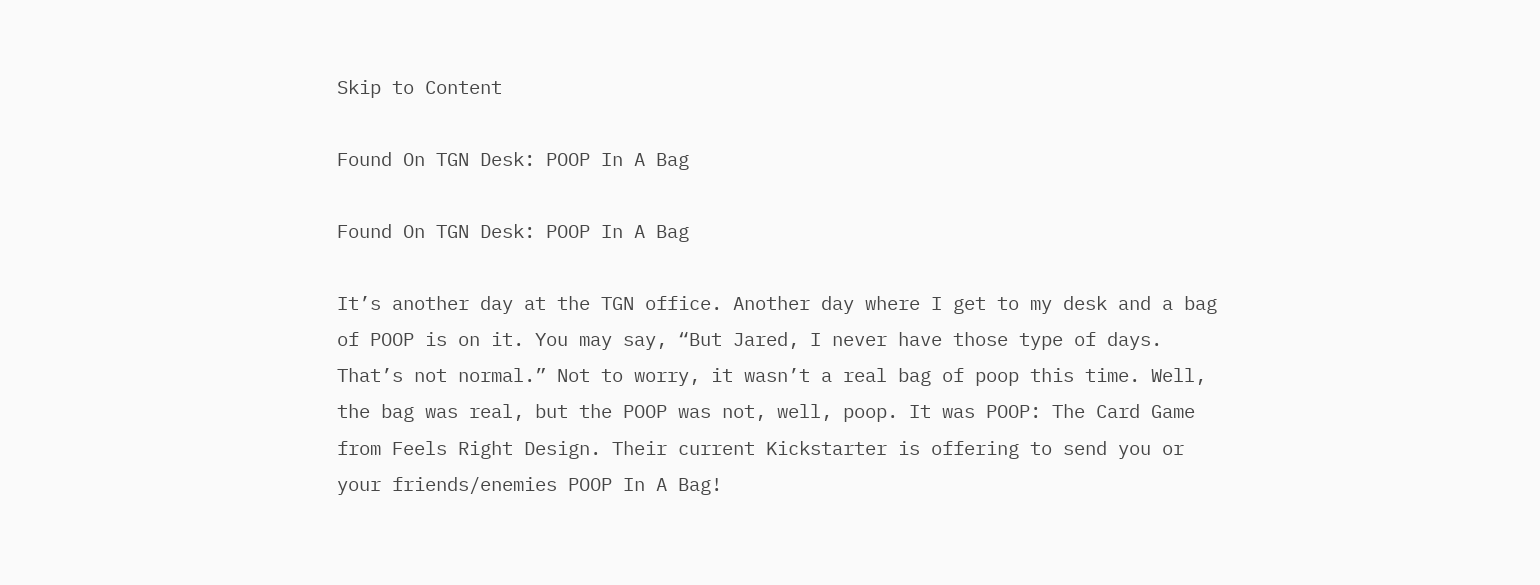Skip to Content

Found On TGN Desk: POOP In A Bag

Found On TGN Desk: POOP In A Bag

It’s another day at the TGN office. Another day where I get to my desk and a bag of POOP is on it. You may say, “But Jared, I never have those type of days. That’s not normal.” Not to worry, it wasn’t a real bag of poop this time. Well, the bag was real, but the POOP was not, well, poop. It was POOP: The Card Game from Feels Right Design. Their current Kickstarter is offering to send you or your friends/enemies POOP In A Bag!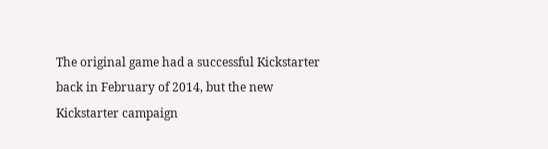The original game had a successful Kickstarter back in February of 2014, but the new Kickstarter campaign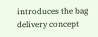introduces the bag delivery concept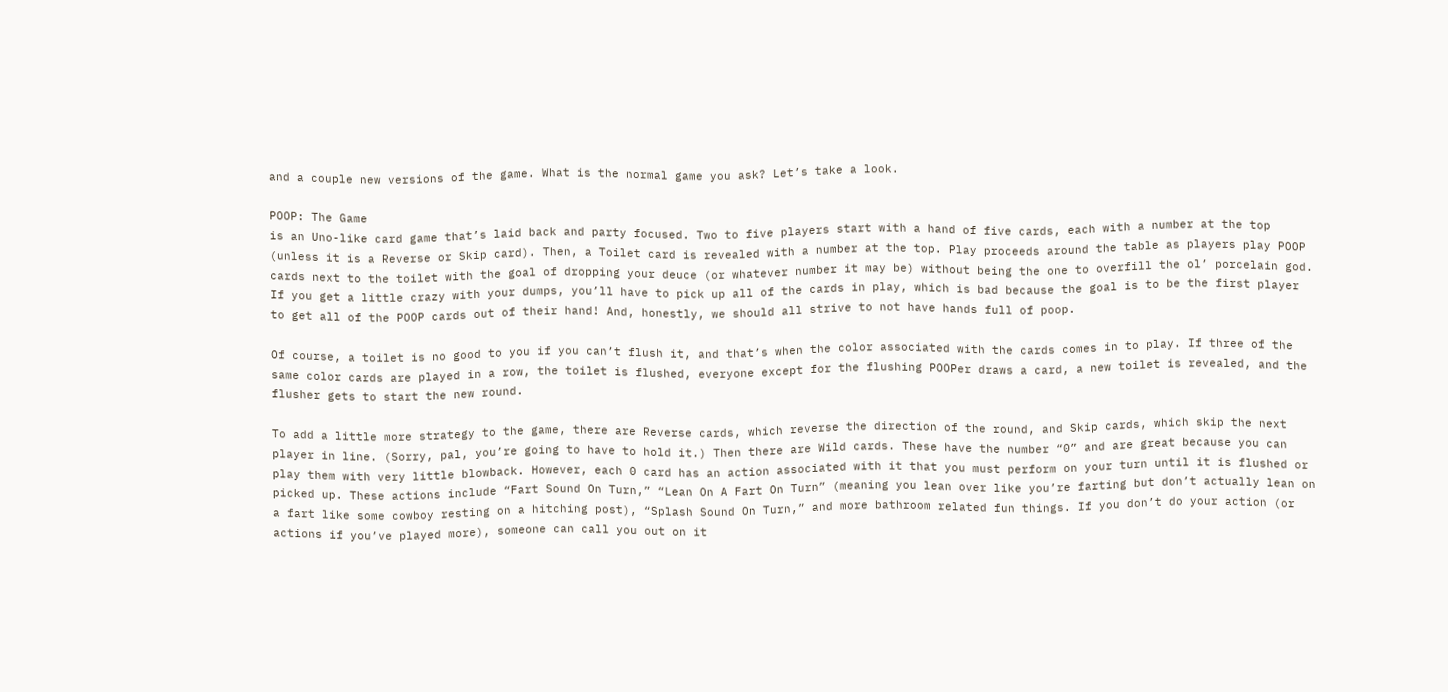and a couple new versions of the game. What is the normal game you ask? Let’s take a look.

POOP: The Game
is an Uno-like card game that’s laid back and party focused. Two to five players start with a hand of five cards, each with a number at the top (unless it is a Reverse or Skip card). Then, a Toilet card is revealed with a number at the top. Play proceeds around the table as players play POOP cards next to the toilet with the goal of dropping your deuce (or whatever number it may be) without being the one to overfill the ol’ porcelain god. If you get a little crazy with your dumps, you’ll have to pick up all of the cards in play, which is bad because the goal is to be the first player to get all of the POOP cards out of their hand! And, honestly, we should all strive to not have hands full of poop.

Of course, a toilet is no good to you if you can’t flush it, and that’s when the color associated with the cards comes in to play. If three of the same color cards are played in a row, the toilet is flushed, everyone except for the flushing POOPer draws a card, a new toilet is revealed, and the flusher gets to start the new round.

To add a little more strategy to the game, there are Reverse cards, which reverse the direction of the round, and Skip cards, which skip the next player in line. (Sorry, pal, you’re going to have to hold it.) Then there are Wild cards. These have the number “0” and are great because you can play them with very little blowback. However, each 0 card has an action associated with it that you must perform on your turn until it is flushed or picked up. These actions include “Fart Sound On Turn,” “Lean On A Fart On Turn” (meaning you lean over like you’re farting but don’t actually lean on a fart like some cowboy resting on a hitching post), “Splash Sound On Turn,” and more bathroom related fun things. If you don’t do your action (or actions if you’ve played more), someone can call you out on it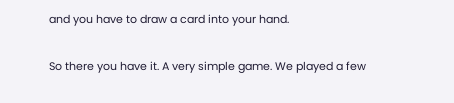and you have to draw a card into your hand.

So there you have it. A very simple game. We played a few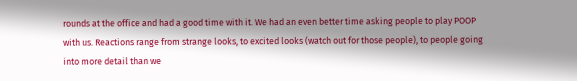rounds at the office and had a good time with it. We had an even better time asking people to play POOP with us. Reactions range from strange looks, to excited looks (watch out for those people), to people going into more detail than we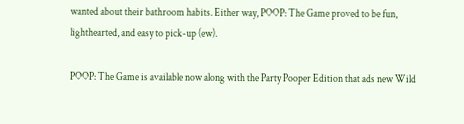wanted about their bathroom habits. Either way, POOP: The Game proved to be fun, lighthearted, and easy to pick-up (ew).

POOP: The Game is available now along with the Party Pooper Edition that ads new Wild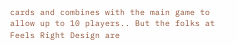cards and combines with the main game to allow up to 10 players.. But the folks at Feels Right Design are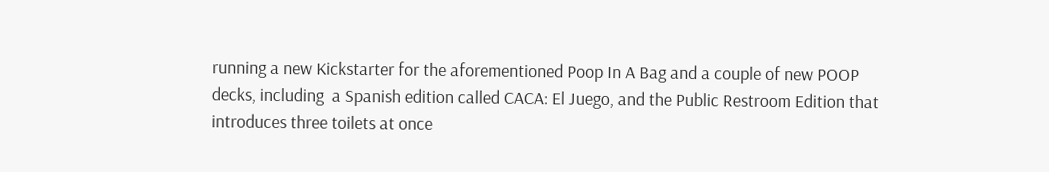running a new Kickstarter for the aforementioned Poop In A Bag and a couple of new POOP decks, including  a Spanish edition called CACA: El Juego, and the Public Restroom Edition that introduces three toilets at once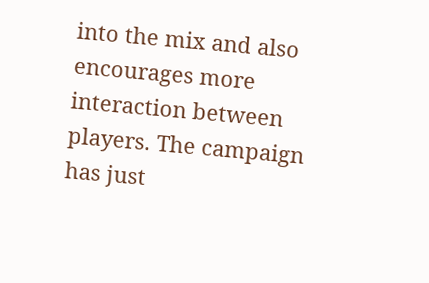into the mix and also encourages more interaction between players. The campaign has just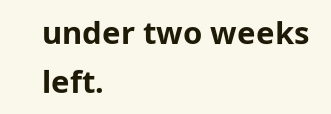under two weeks left.